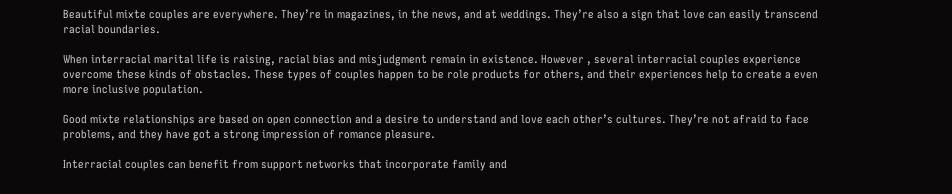Beautiful mixte couples are everywhere. They’re in magazines, in the news, and at weddings. They’re also a sign that love can easily transcend racial boundaries.

When interracial marital life is raising, racial bias and misjudgment remain in existence. However , several interracial couples experience overcome these kinds of obstacles. These types of couples happen to be role products for others, and their experiences help to create a even more inclusive population.

Good mixte relationships are based on open connection and a desire to understand and love each other’s cultures. They’re not afraid to face problems, and they have got a strong impression of romance pleasure.

Interracial couples can benefit from support networks that incorporate family and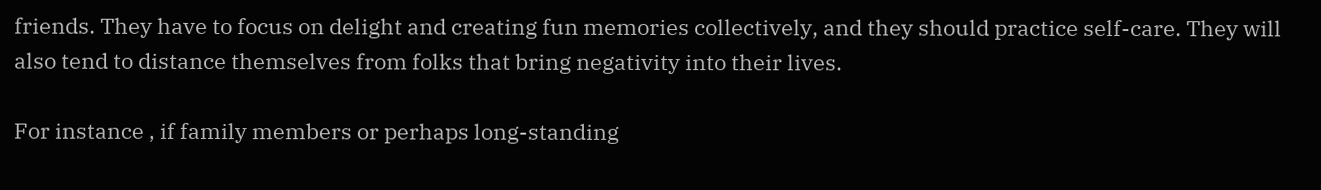friends. They have to focus on delight and creating fun memories collectively, and they should practice self-care. They will also tend to distance themselves from folks that bring negativity into their lives.

For instance , if family members or perhaps long-standing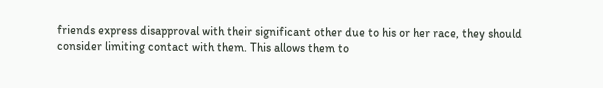friends express disapproval with their significant other due to his or her race, they should consider limiting contact with them. This allows them to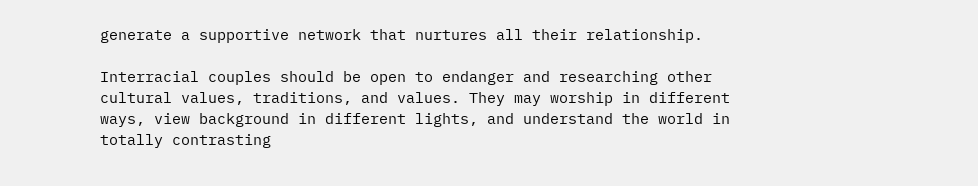generate a supportive network that nurtures all their relationship.

Interracial couples should be open to endanger and researching other cultural values, traditions, and values. They may worship in different ways, view background in different lights, and understand the world in totally contrasting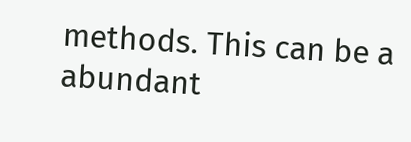methods. This can be a abundant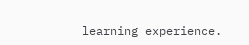learning experience.